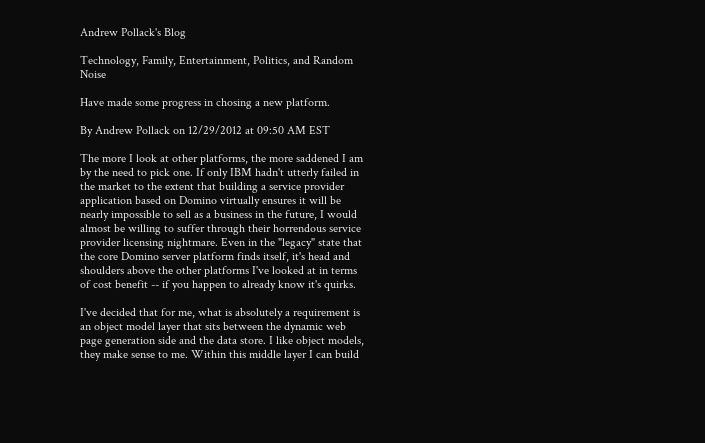Andrew Pollack's Blog

Technology, Family, Entertainment, Politics, and Random Noise

Have made some progress in chosing a new platform.

By Andrew Pollack on 12/29/2012 at 09:50 AM EST

The more I look at other platforms, the more saddened I am by the need to pick one. If only IBM hadn't utterly failed in the market to the extent that building a service provider application based on Domino virtually ensures it will be nearly impossible to sell as a business in the future, I would almost be willing to suffer through their horrendous service provider licensing nightmare. Even in the "legacy" state that the core Domino server platform finds itself, it's head and shoulders above the other platforms I've looked at in terms of cost benefit -- if you happen to already know it's quirks.

I've decided that for me, what is absolutely a requirement is an object model layer that sits between the dynamic web page generation side and the data store. I like object models, they make sense to me. Within this middle layer I can build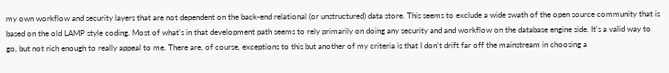my own workflow and security layers that are not dependent on the back-end relational (or unstructured) data store. This seems to exclude a wide swath of the open source community that is based on the old LAMP style coding. Most of what's in that development path seems to rely primarily on doing any security and and workflow on the database engine side. It's a valid way to go, but not rich enough to really appeal to me. There are, of course, exceptions to this but another of my criteria is that I don't drift far off the mainstream in choosing a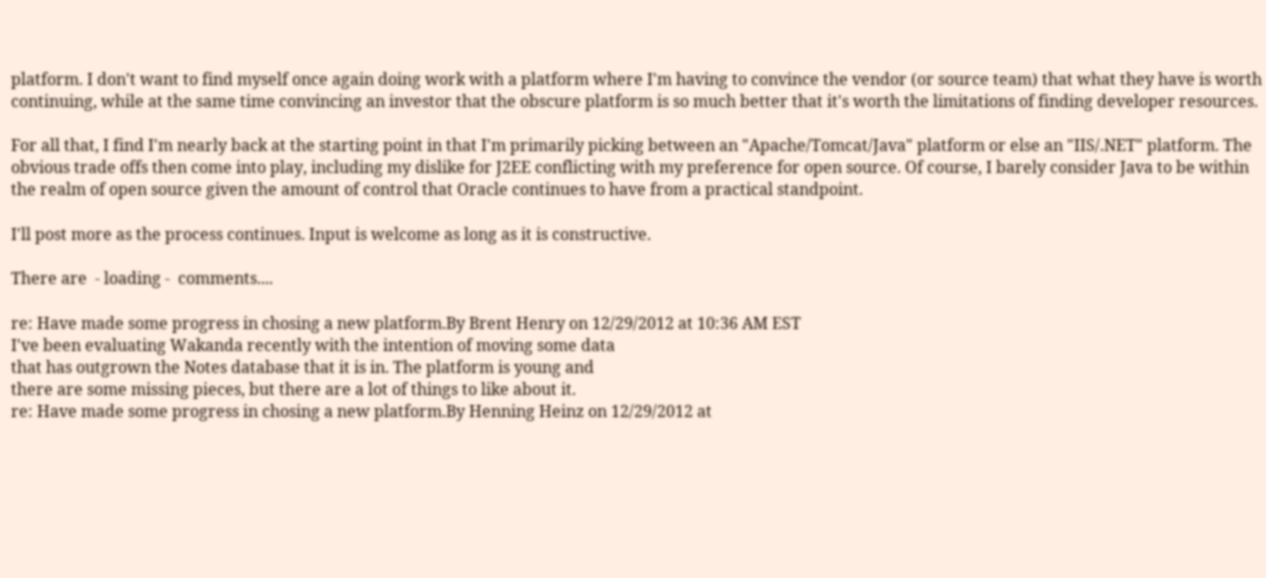platform. I don't want to find myself once again doing work with a platform where I'm having to convince the vendor (or source team) that what they have is worth continuing, while at the same time convincing an investor that the obscure platform is so much better that it's worth the limitations of finding developer resources.

For all that, I find I'm nearly back at the starting point in that I'm primarily picking between an "Apache/Tomcat/Java" platform or else an "IIS/.NET" platform. The obvious trade offs then come into play, including my dislike for J2EE conflicting with my preference for open source. Of course, I barely consider Java to be within the realm of open source given the amount of control that Oracle continues to have from a practical standpoint.

I'll post more as the process continues. Input is welcome as long as it is constructive.

There are  - loading -  comments....

re: Have made some progress in chosing a new platform.By Brent Henry on 12/29/2012 at 10:36 AM EST
I've been evaluating Wakanda recently with the intention of moving some data
that has outgrown the Notes database that it is in. The platform is young and
there are some missing pieces, but there are a lot of things to like about it.
re: Have made some progress in chosing a new platform.By Henning Heinz on 12/29/2012 at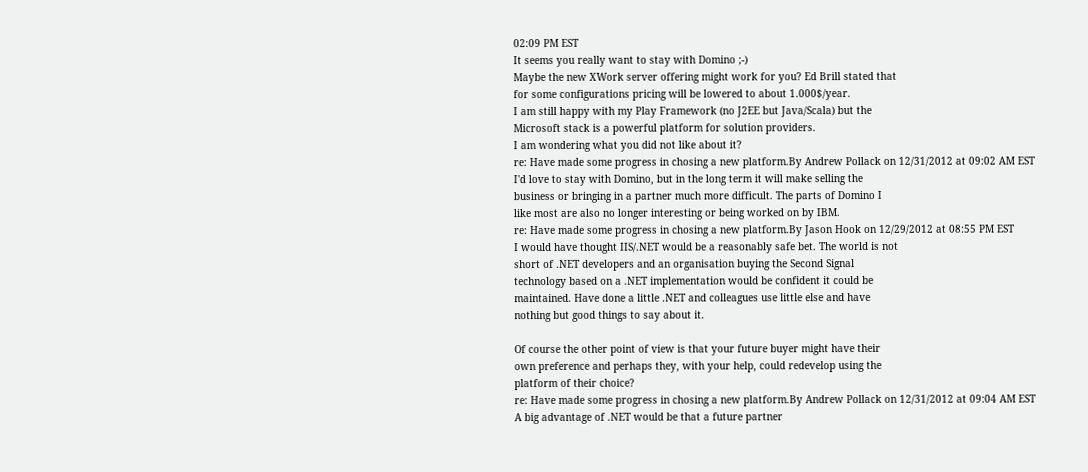02:09 PM EST
It seems you really want to stay with Domino ;-)
Maybe the new XWork server offering might work for you? Ed Brill stated that
for some configurations pricing will be lowered to about 1.000$/year.
I am still happy with my Play Framework (no J2EE but Java/Scala) but the
Microsoft stack is a powerful platform for solution providers.
I am wondering what you did not like about it?
re: Have made some progress in chosing a new platform.By Andrew Pollack on 12/31/2012 at 09:02 AM EST
I'd love to stay with Domino, but in the long term it will make selling the
business or bringing in a partner much more difficult. The parts of Domino I
like most are also no longer interesting or being worked on by IBM.
re: Have made some progress in chosing a new platform.By Jason Hook on 12/29/2012 at 08:55 PM EST
I would have thought IIS/.NET would be a reasonably safe bet. The world is not
short of .NET developers and an organisation buying the Second Signal
technology based on a .NET implementation would be confident it could be
maintained. Have done a little .NET and colleagues use little else and have
nothing but good things to say about it.

Of course the other point of view is that your future buyer might have their
own preference and perhaps they, with your help, could redevelop using the
platform of their choice?
re: Have made some progress in chosing a new platform.By Andrew Pollack on 12/31/2012 at 09:04 AM EST
A big advantage of .NET would be that a future partner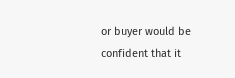or buyer would be
confident that it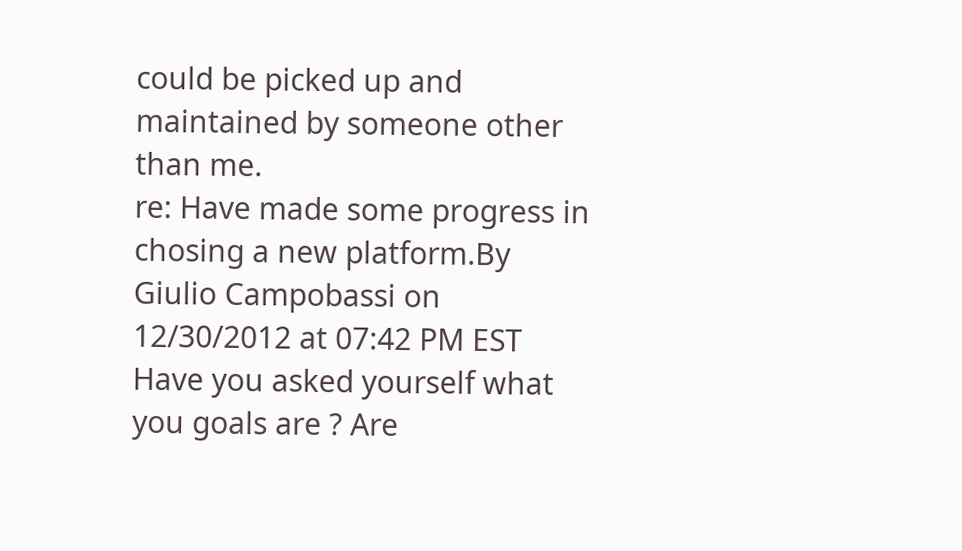could be picked up and maintained by someone other than me.
re: Have made some progress in chosing a new platform.By Giulio Campobassi on 12/30/2012 at 07:42 PM EST
Have you asked yourself what you goals are ? Are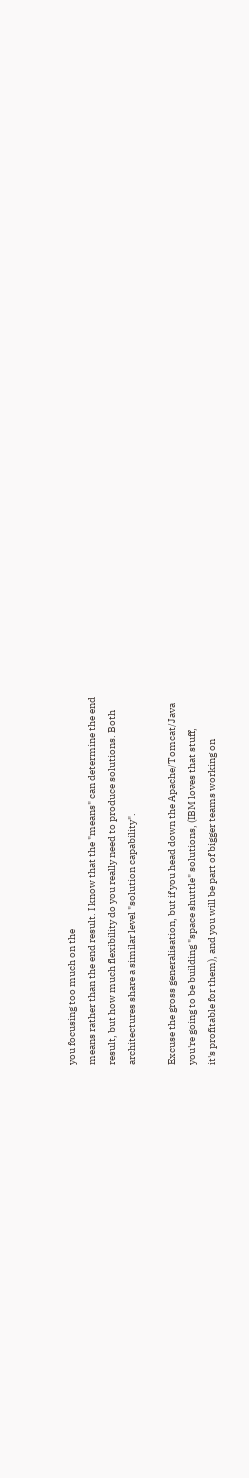you focusing too much on the
means rather than the end result. I know that the "means" can determine the end
result, but how much flexibility do you really need to produce solutions. Both
architectures share a similar level "solution capability".

Excuse the gross generalisation, but if you head down the Apache/Tomcat/Java
you're going to be building "space shuttle" solutions, (IBM loves that stuff,
it's profitable for them), and you will be part of bigger teams working on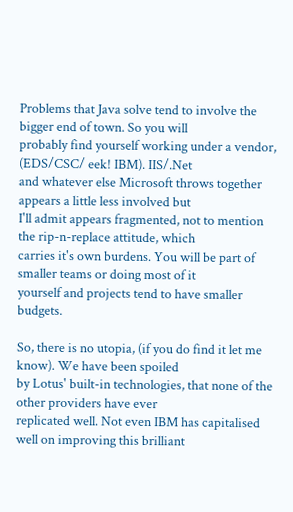Problems that Java solve tend to involve the bigger end of town. So you will
probably find yourself working under a vendor, (EDS/CSC/ eek! IBM). IIS/.Net
and whatever else Microsoft throws together appears a little less involved but
I'll admit appears fragmented, not to mention the rip-n-replace attitude, which
carries it's own burdens. You will be part of smaller teams or doing most of it
yourself and projects tend to have smaller budgets.

So, there is no utopia, (if you do find it let me know). We have been spoiled
by Lotus' built-in technologies, that none of the other providers have ever
replicated well. Not even IBM has capitalised well on improving this brilliant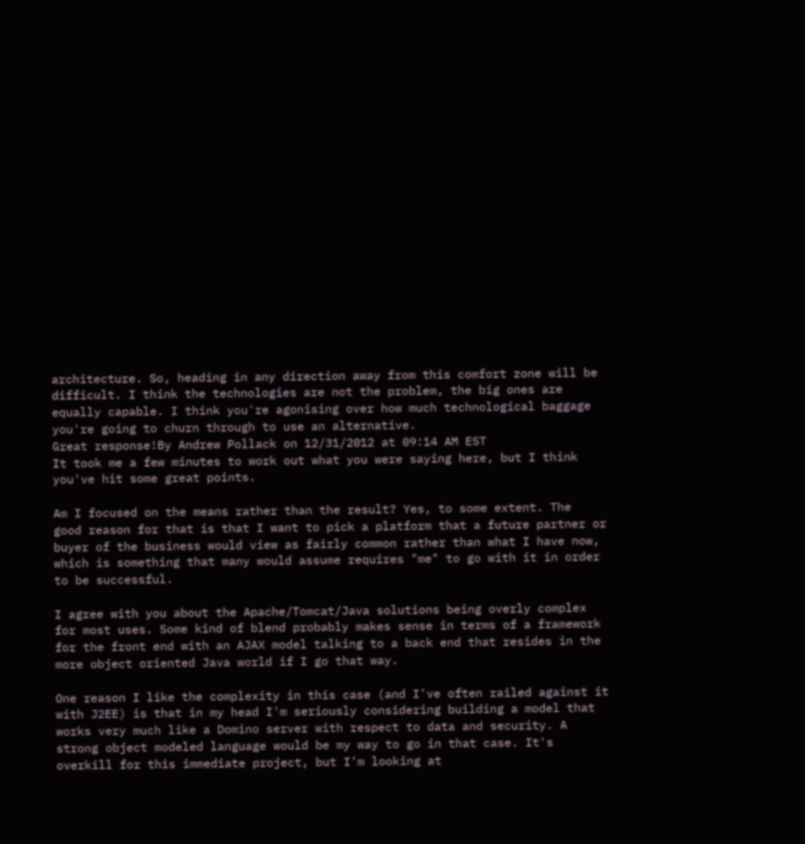architecture. So, heading in any direction away from this comfort zone will be
difficult. I think the technologies are not the problem, the big ones are
equally capable. I think you're agonising over how much technological baggage
you're going to churn through to use an alternative.
Great response!By Andrew Pollack on 12/31/2012 at 09:14 AM EST
It took me a few minutes to work out what you were saying here, but I think
you've hit some great points.

Am I focused on the means rather than the result? Yes, to some extent. The
good reason for that is that I want to pick a platform that a future partner or
buyer of the business would view as fairly common rather than what I have now,
which is something that many would assume requires "me" to go with it in order
to be successful.

I agree with you about the Apache/Tomcat/Java solutions being overly complex
for most uses. Some kind of blend probably makes sense in terms of a framework
for the front end with an AJAX model talking to a back end that resides in the
more object oriented Java world if I go that way.

One reason I like the complexity in this case (and I've often railed against it
with J2EE) is that in my head I'm seriously considering building a model that
works very much like a Domino server with respect to data and security. A
strong object modeled language would be my way to go in that case. It's
overkill for this immediate project, but I'm looking at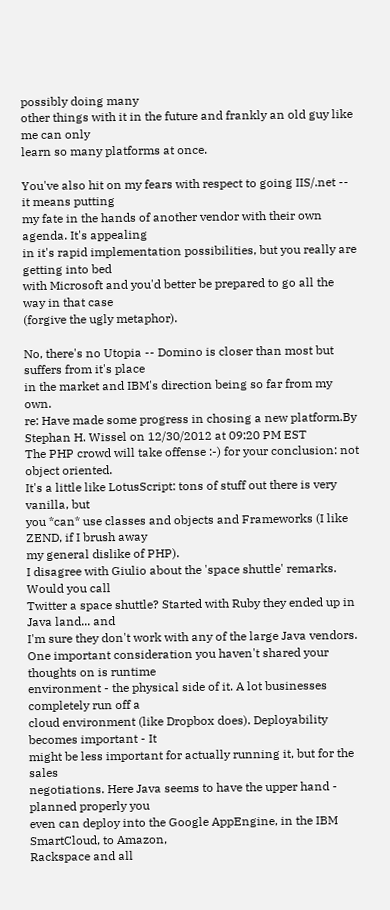possibly doing many
other things with it in the future and frankly an old guy like me can only
learn so many platforms at once.

You've also hit on my fears with respect to going IIS/.net -- it means putting
my fate in the hands of another vendor with their own agenda. It's appealing
in it's rapid implementation possibilities, but you really are getting into bed
with Microsoft and you'd better be prepared to go all the way in that case
(forgive the ugly metaphor).

No, there's no Utopia -- Domino is closer than most but suffers from it's place
in the market and IBM's direction being so far from my own.
re: Have made some progress in chosing a new platform.By Stephan H. Wissel on 12/30/2012 at 09:20 PM EST
The PHP crowd will take offense :-) for your conclusion: not object oriented.
It's a little like LotusScript: tons of stuff out there is very vanilla, but
you *can* use classes and objects and Frameworks (I like ZEND, if I brush away
my general dislike of PHP).
I disagree with Giulio about the 'space shuttle' remarks. Would you call
Twitter a space shuttle? Started with Ruby they ended up in Java land... and
I'm sure they don't work with any of the large Java vendors.
One important consideration you haven't shared your thoughts on is runtime
environment - the physical side of it. A lot businesses completely run off a
cloud environment (like Dropbox does). Deployability becomes important - It
might be less important for actually running it, but for the sales
negotiations. Here Java seems to have the upper hand - planned properly you
even can deploy into the Google AppEngine, in the IBM SmartCloud, to Amazon,
Rackspace and all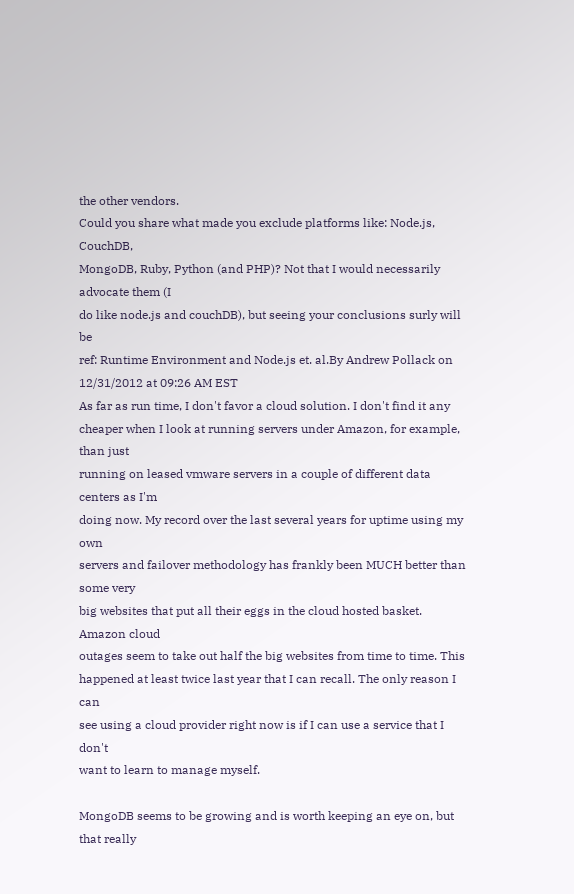the other vendors.
Could you share what made you exclude platforms like: Node.js, CouchDB,
MongoDB, Ruby, Python (and PHP)? Not that I would necessarily advocate them (I
do like node.js and couchDB), but seeing your conclusions surly will be
ref: Runtime Environment and Node.js et. al.By Andrew Pollack on 12/31/2012 at 09:26 AM EST
As far as run time, I don't favor a cloud solution. I don't find it any
cheaper when I look at running servers under Amazon, for example, than just
running on leased vmware servers in a couple of different data centers as I'm
doing now. My record over the last several years for uptime using my own
servers and failover methodology has frankly been MUCH better than some very
big websites that put all their eggs in the cloud hosted basket. Amazon cloud
outages seem to take out half the big websites from time to time. This
happened at least twice last year that I can recall. The only reason I can
see using a cloud provider right now is if I can use a service that I don't
want to learn to manage myself.

MongoDB seems to be growing and is worth keeping an eye on, but that really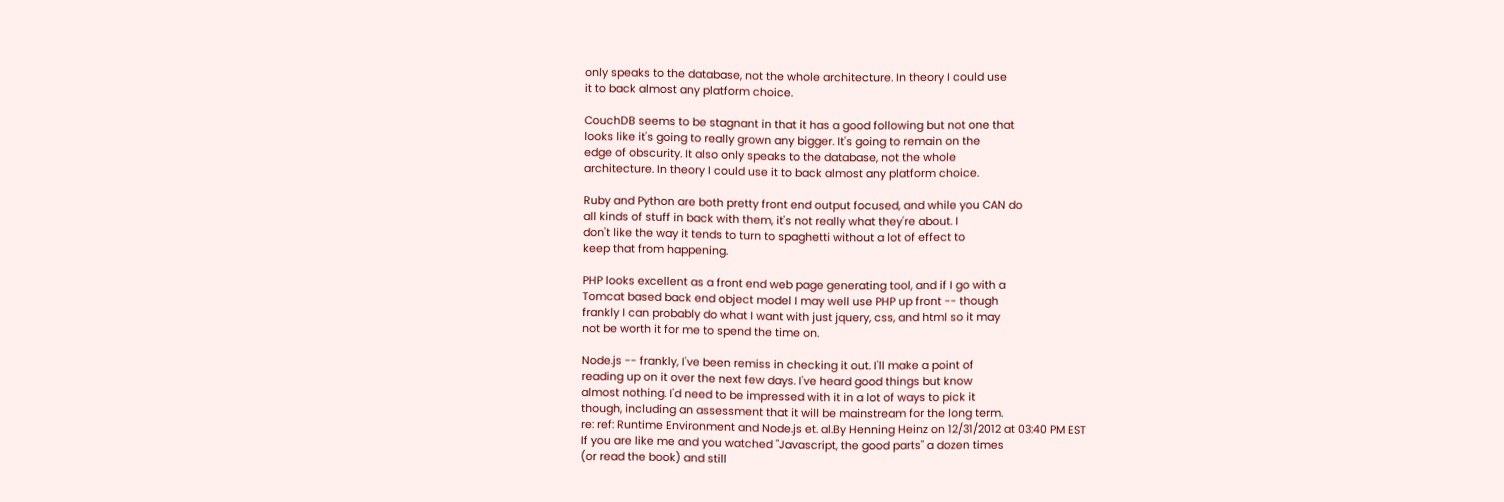only speaks to the database, not the whole architecture. In theory I could use
it to back almost any platform choice.

CouchDB seems to be stagnant in that it has a good following but not one that
looks like it's going to really grown any bigger. It's going to remain on the
edge of obscurity. It also only speaks to the database, not the whole
architecture. In theory I could use it to back almost any platform choice.

Ruby and Python are both pretty front end output focused, and while you CAN do
all kinds of stuff in back with them, it's not really what they're about. I
don't like the way it tends to turn to spaghetti without a lot of effect to
keep that from happening.

PHP looks excellent as a front end web page generating tool, and if I go with a
Tomcat based back end object model I may well use PHP up front -- though
frankly I can probably do what I want with just jquery, css, and html so it may
not be worth it for me to spend the time on.

Node.js -- frankly, I've been remiss in checking it out. I'll make a point of
reading up on it over the next few days. I've heard good things but know
almost nothing. I'd need to be impressed with it in a lot of ways to pick it
though, including an assessment that it will be mainstream for the long term.
re: ref: Runtime Environment and Node.js et. al.By Henning Heinz on 12/31/2012 at 03:40 PM EST
If you are like me and you watched "Javascript, the good parts" a dozen times
(or read the book) and still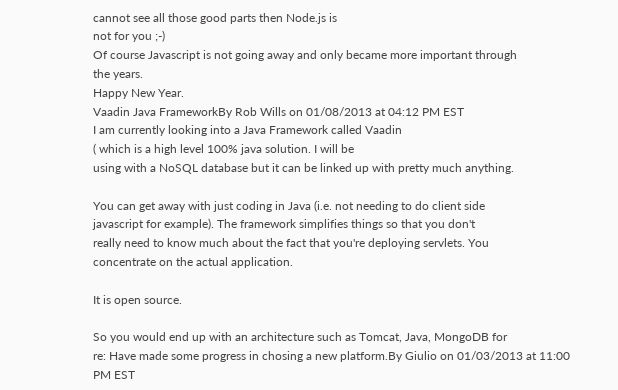cannot see all those good parts then Node.js is
not for you ;-)
Of course Javascript is not going away and only became more important through
the years.
Happy New Year.
Vaadin Java FrameworkBy Rob Wills on 01/08/2013 at 04:12 PM EST
I am currently looking into a Java Framework called Vaadin
( which is a high level 100% java solution. I will be
using with a NoSQL database but it can be linked up with pretty much anything.

You can get away with just coding in Java (i.e. not needing to do client side
javascript for example). The framework simplifies things so that you don't
really need to know much about the fact that you're deploying servlets. You
concentrate on the actual application.

It is open source.

So you would end up with an architecture such as Tomcat, Java, MongoDB for
re: Have made some progress in chosing a new platform.By Giulio on 01/03/2013 at 11:00 PM EST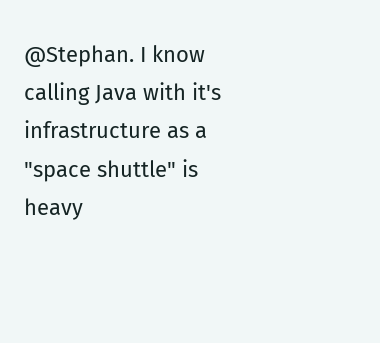@Stephan. I know calling Java with it's infrastructure as a "space shuttle" is
heavy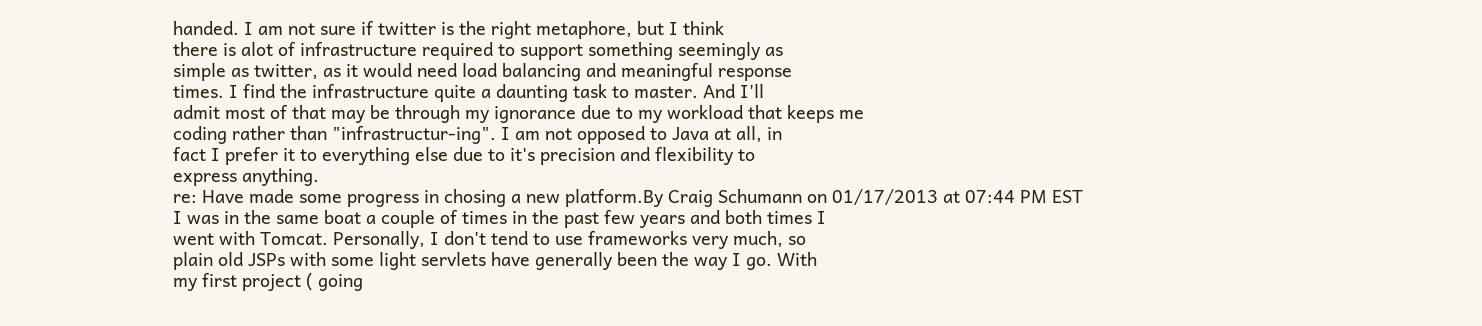handed. I am not sure if twitter is the right metaphore, but I think
there is alot of infrastructure required to support something seemingly as
simple as twitter, as it would need load balancing and meaningful response
times. I find the infrastructure quite a daunting task to master. And I'll
admit most of that may be through my ignorance due to my workload that keeps me
coding rather than "infrastructur-ing". I am not opposed to Java at all, in
fact I prefer it to everything else due to it's precision and flexibility to
express anything.
re: Have made some progress in chosing a new platform.By Craig Schumann on 01/17/2013 at 07:44 PM EST
I was in the same boat a couple of times in the past few years and both times I
went with Tomcat. Personally, I don't tend to use frameworks very much, so
plain old JSPs with some light servlets have generally been the way I go. With
my first project ( going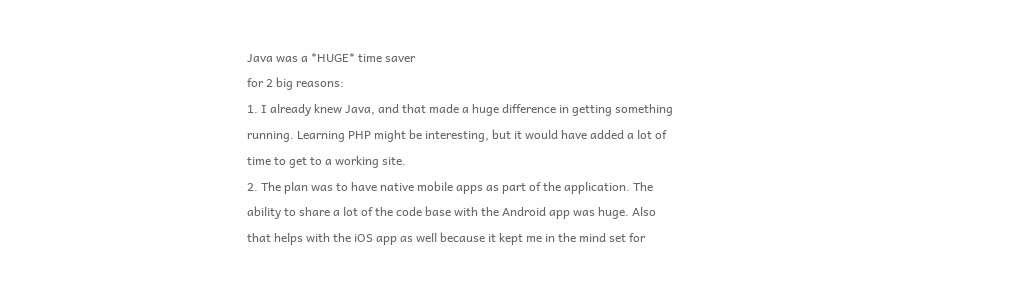Java was a *HUGE* time saver
for 2 big reasons:
1. I already knew Java, and that made a huge difference in getting something
running. Learning PHP might be interesting, but it would have added a lot of
time to get to a working site.
2. The plan was to have native mobile apps as part of the application. The
ability to share a lot of the code base with the Android app was huge. Also
that helps with the iOS app as well because it kept me in the mind set for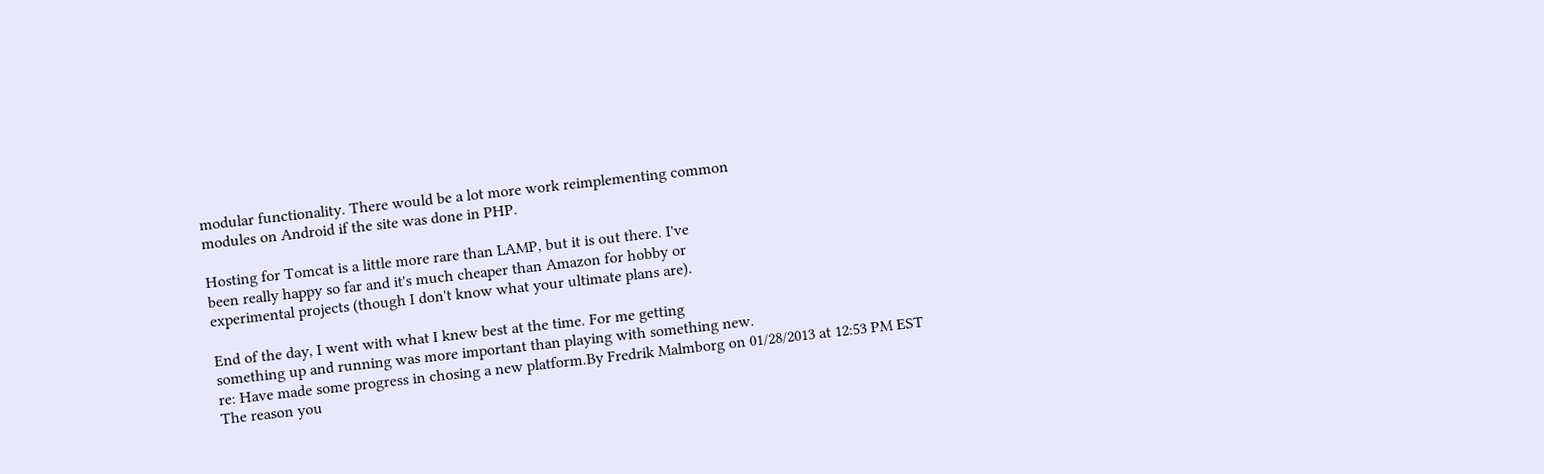modular functionality. There would be a lot more work reimplementing common
modules on Android if the site was done in PHP.

Hosting for Tomcat is a little more rare than LAMP, but it is out there. I've
been really happy so far and it's much cheaper than Amazon for hobby or
experimental projects (though I don't know what your ultimate plans are).

End of the day, I went with what I knew best at the time. For me getting
something up and running was more important than playing with something new.
re: Have made some progress in chosing a new platform.By Fredrik Malmborg on 01/28/2013 at 12:53 PM EST
The reason you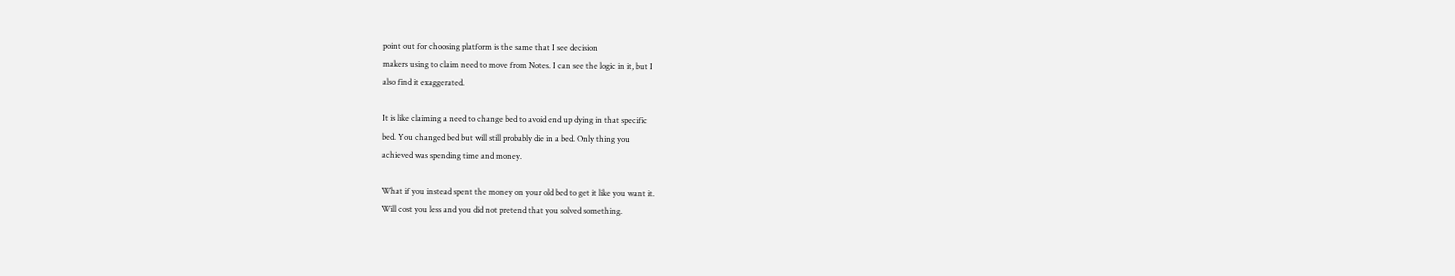point out for choosing platform is the same that I see decision
makers using to claim need to move from Notes. I can see the logic in it, but I
also find it exaggerated.

It is like claiming a need to change bed to avoid end up dying in that specific
bed. You changed bed but will still probably die in a bed. Only thing you
achieved was spending time and money.

What if you instead spent the money on your old bed to get it like you want it.
Will cost you less and you did not pretend that you solved something.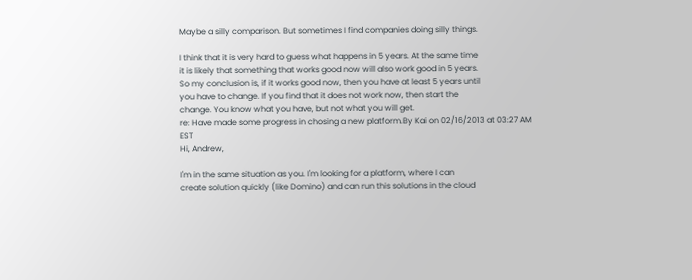Maybe a silly comparison. But sometimes I find companies doing silly things.

I think that it is very hard to guess what happens in 5 years. At the same time
it is likely that something that works good now will also work good in 5 years.
So my conclusion is, if it works good now, then you have at least 5 years until
you have to change. If you find that it does not work now, then start the
change. You know what you have, but not what you will get.
re: Have made some progress in chosing a new platform.By Kai on 02/16/2013 at 03:27 AM EST
Hi, Andrew,

I'm in the same situation as you. I'm looking for a platform, where I can
create solution quickly (like Domino) and can run this solutions in the cloud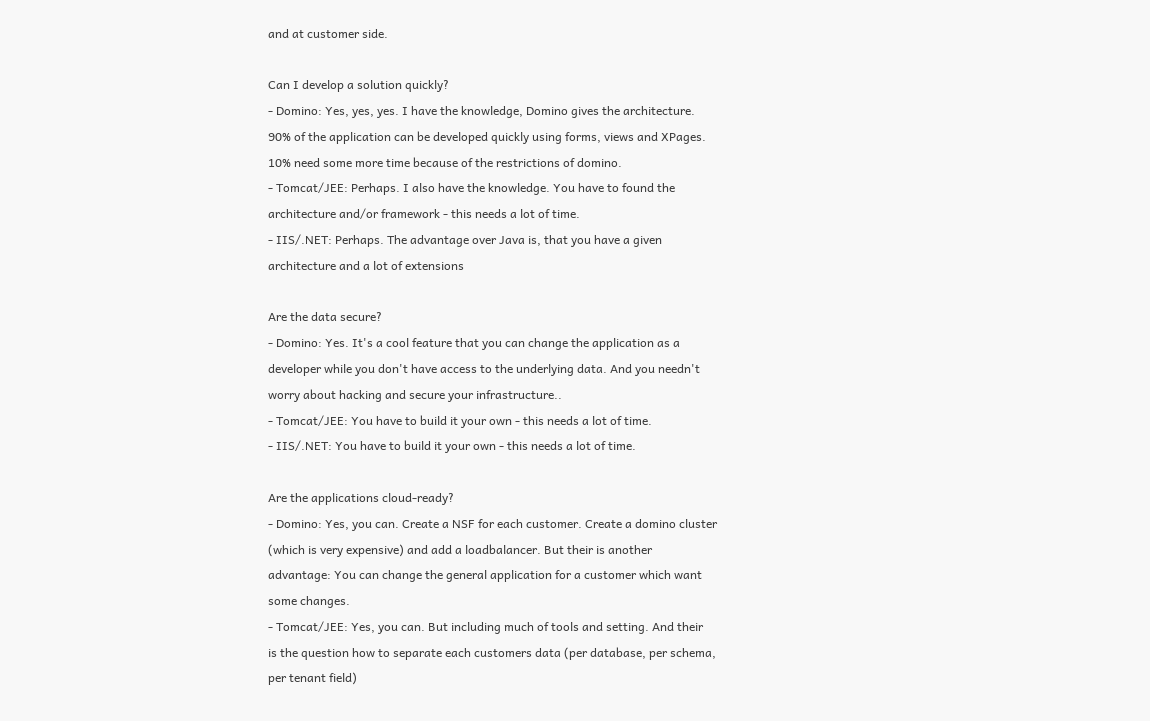and at customer side.

Can I develop a solution quickly?
- Domino: Yes, yes, yes. I have the knowledge, Domino gives the architecture.
90% of the application can be developed quickly using forms, views and XPages.
10% need some more time because of the restrictions of domino.
- Tomcat/JEE: Perhaps. I also have the knowledge. You have to found the
architecture and/or framework - this needs a lot of time.
- IIS/.NET: Perhaps. The advantage over Java is, that you have a given
architecture and a lot of extensions

Are the data secure?
- Domino: Yes. It's a cool feature that you can change the application as a
developer while you don't have access to the underlying data. And you needn't
worry about hacking and secure your infrastructure..
- Tomcat/JEE: You have to build it your own - this needs a lot of time.
- IIS/.NET: You have to build it your own - this needs a lot of time.

Are the applications cloud-ready?
- Domino: Yes, you can. Create a NSF for each customer. Create a domino cluster
(which is very expensive) and add a loadbalancer. But their is another
advantage: You can change the general application for a customer which want
some changes.
- Tomcat/JEE: Yes, you can. But including much of tools and setting. And their
is the question how to separate each customers data (per database, per schema,
per tenant field)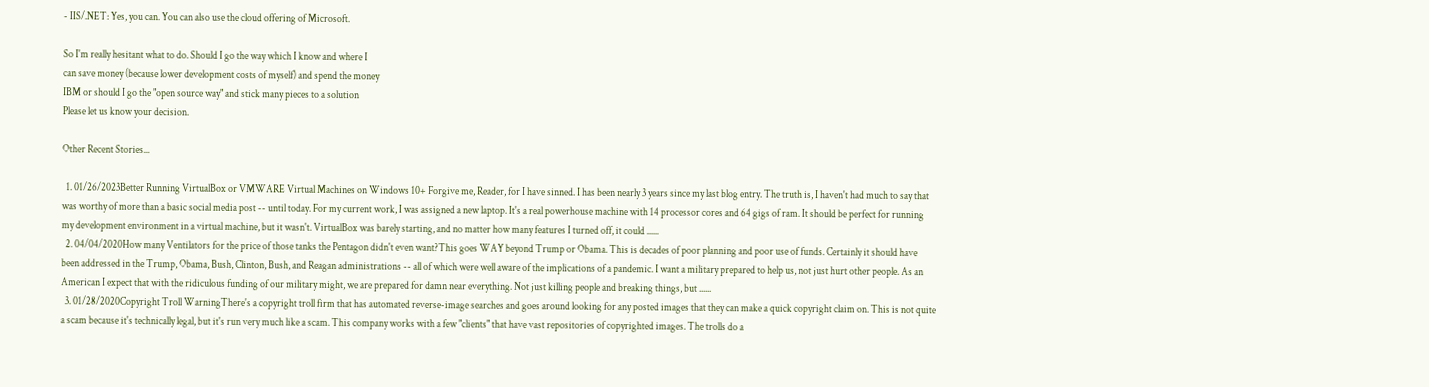- IIS/.NET: Yes, you can. You can also use the cloud offering of Microsoft.

So I'm really hesitant what to do. Should I go the way which I know and where I
can save money (because lower development costs of myself) and spend the money
IBM or should I go the "open source way" and stick many pieces to a solution
Please let us know your decision.

Other Recent Stories...

  1. 01/26/2023Better Running VirtualBox or VMWARE Virtual Machines on Windows 10+ Forgive me, Reader, for I have sinned. I has been nearly 3 years since my last blog entry. The truth is, I haven't had much to say that was worthy of more than a basic social media post -- until today. For my current work, I was assigned a new laptop. It's a real powerhouse machine with 14 processor cores and 64 gigs of ram. It should be perfect for running my development environment in a virtual machine, but it wasn't. VirtualBox was barely starting, and no matter how many features I turned off, it could ......
  2. 04/04/2020How many Ventilators for the price of those tanks the Pentagon didn't even want?This goes WAY beyond Trump or Obama. This is decades of poor planning and poor use of funds. Certainly it should have been addressed in the Trump, Obama, Bush, Clinton, Bush, and Reagan administrations -- all of which were well aware of the implications of a pandemic. I want a military prepared to help us, not just hurt other people. As an American I expect that with the ridiculous funding of our military might, we are prepared for damn near everything. Not just killing people and breaking things, but ......
  3. 01/28/2020Copyright Troll WarningThere's a copyright troll firm that has automated reverse-image searches and goes around looking for any posted images that they can make a quick copyright claim on. This is not quite a scam because it's technically legal, but it's run very much like a scam. This company works with a few "clients" that have vast repositories of copyrighted images. The trolls do a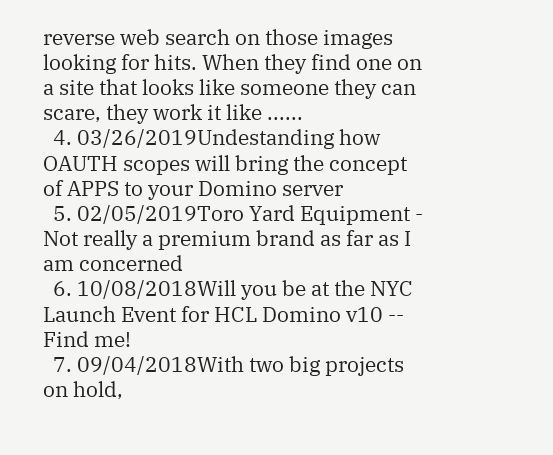reverse web search on those images looking for hits. When they find one on a site that looks like someone they can scare, they work it like ......
  4. 03/26/2019Undestanding how OAUTH scopes will bring the concept of APPS to your Domino server
  5. 02/05/2019Toro Yard Equipment - Not really a premium brand as far as I am concerned
  6. 10/08/2018Will you be at the NYC Launch Event for HCL Domino v10 -- Find me!
  7. 09/04/2018With two big projects on hold,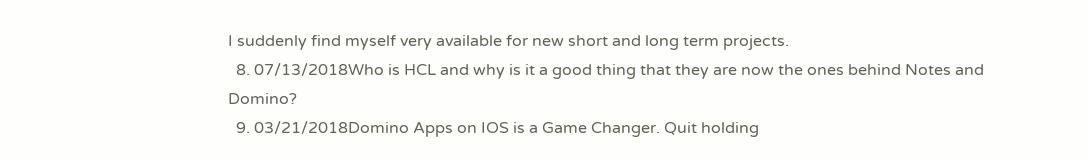I suddenly find myself very available for new short and long term projects.
  8. 07/13/2018Who is HCL and why is it a good thing that they are now the ones behind Notes and Domino?
  9. 03/21/2018Domino Apps on IOS is a Game Changer. Quit holding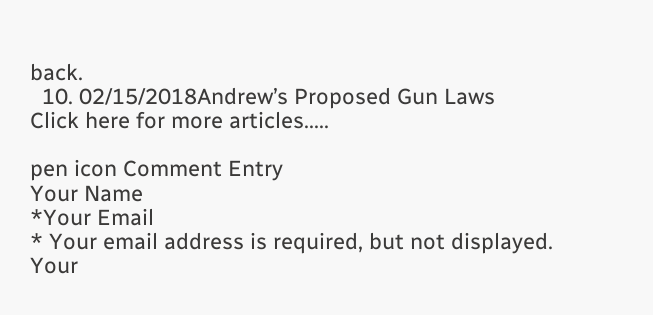back.
  10. 02/15/2018Andrew’s Proposed Gun Laws
Click here for more articles.....

pen icon Comment Entry
Your Name
*Your Email
* Your email address is required, but not displayed.
Your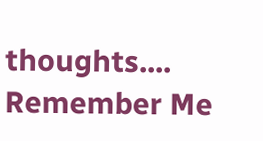thoughts....
Remember Me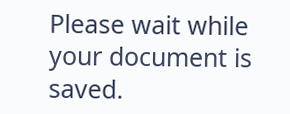Please wait while your document is saved.